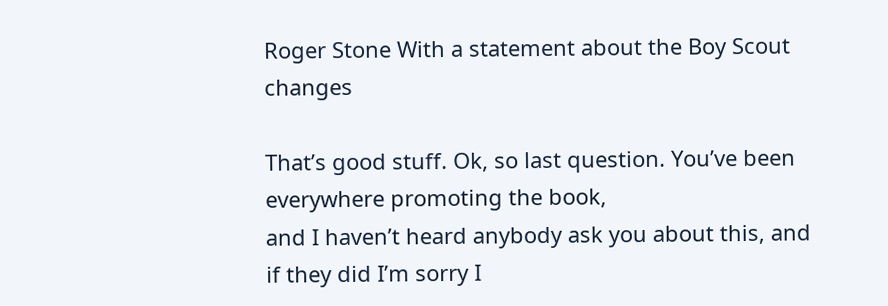Roger Stone With a statement about the Boy Scout changes

That’s good stuff. Ok, so last question. You’ve been everywhere promoting the book,
and I haven’t heard anybody ask you about this, and if they did I’m sorry I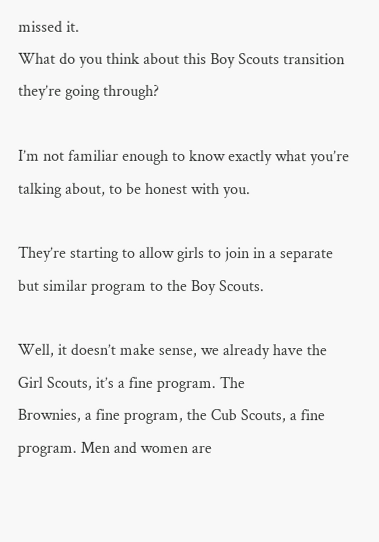missed it.
What do you think about this Boy Scouts transition they’re going through?

I’m not familiar enough to know exactly what you’re talking about, to be honest with you.

They’re starting to allow girls to join in a separate but similar program to the Boy Scouts.

Well, it doesn’t make sense, we already have the Girl Scouts, it’s a fine program. The
Brownies, a fine program, the Cub Scouts, a fine program. Men and women are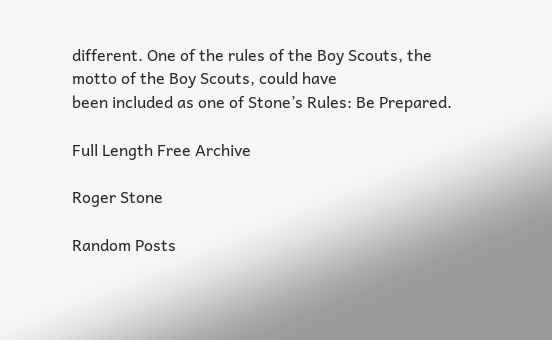different. One of the rules of the Boy Scouts, the motto of the Boy Scouts, could have
been included as one of Stone’s Rules: Be Prepared.

Full Length Free Archive

Roger Stone

Random Posts